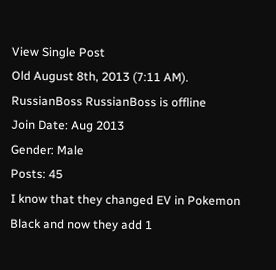View Single Post
Old August 8th, 2013 (7:11 AM).
RussianBoss RussianBoss is offline
Join Date: Aug 2013
Gender: Male
Posts: 45
I know that they changed EV in Pokemon Black and now they add 1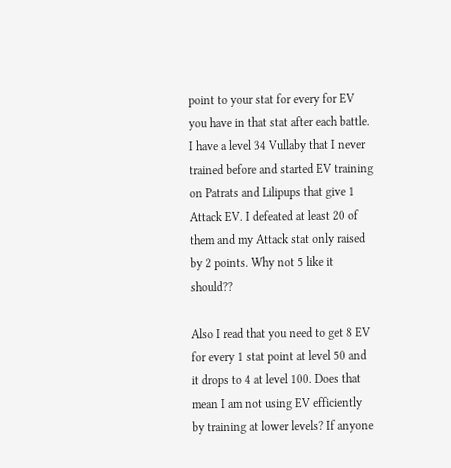point to your stat for every for EV you have in that stat after each battle. I have a level 34 Vullaby that I never trained before and started EV training on Patrats and Lilipups that give 1 Attack EV. I defeated at least 20 of them and my Attack stat only raised by 2 points. Why not 5 like it should??

Also I read that you need to get 8 EV for every 1 stat point at level 50 and it drops to 4 at level 100. Does that mean I am not using EV efficiently by training at lower levels? If anyone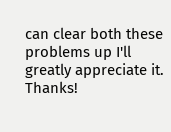can clear both these problems up I'll greatly appreciate it. Thanks!